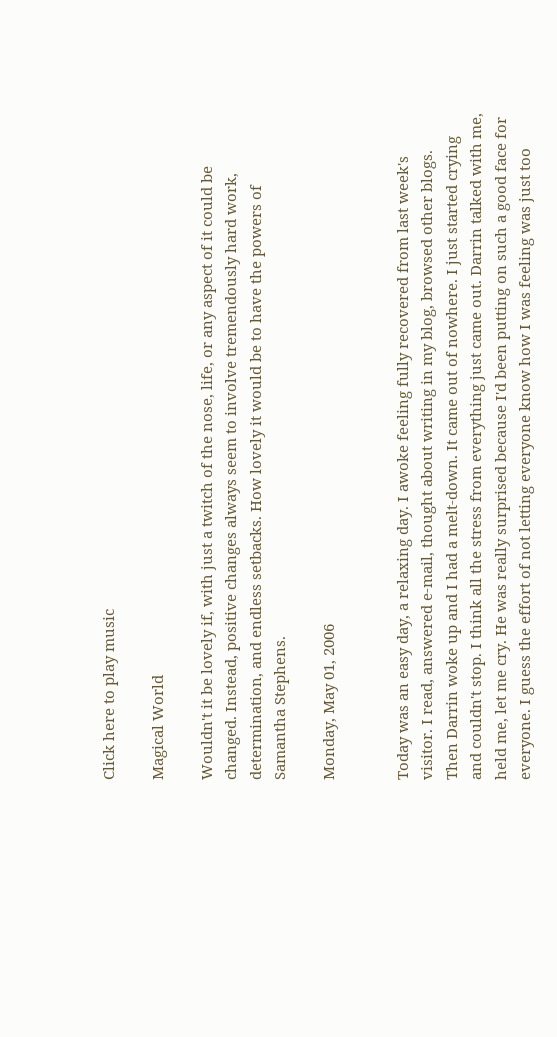Click here to play music

Magical World

Wouldn't it be lovely if, with just a twitch of the nose, life, or any aspect of it could be changed. Instead, positive changes always seem to involve tremendously hard work, determination, and endless setbacks. How lovely it would be to have the powers of Samantha Stephens.

Monday, May 01, 2006


Today was an easy day, a relaxing day. I awoke feeling fully recovered from last week's visitor. I read, answered e-mail, thought about writing in my blog, browsed other blogs. Then Darrin woke up and I had a melt-down. It came out of nowhere. I just started crying and couldn't stop. I think all the stress from everything just came out. Darrin talked with me, held me, let me cry. He was really surprised because I'd been putting on such a good face for everyone. I guess the effort of not letting everyone know how I was feeling was just too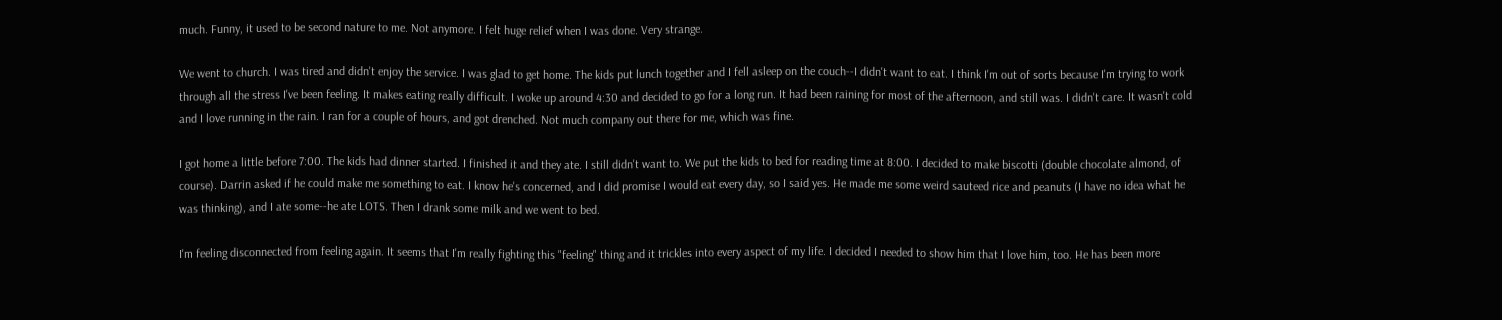much. Funny, it used to be second nature to me. Not anymore. I felt huge relief when I was done. Very strange.

We went to church. I was tired and didn't enjoy the service. I was glad to get home. The kids put lunch together and I fell asleep on the couch--I didn't want to eat. I think I'm out of sorts because I'm trying to work through all the stress I've been feeling. It makes eating really difficult. I woke up around 4:30 and decided to go for a long run. It had been raining for most of the afternoon, and still was. I didn't care. It wasn't cold and I love running in the rain. I ran for a couple of hours, and got drenched. Not much company out there for me, which was fine.

I got home a little before 7:00. The kids had dinner started. I finished it and they ate. I still didn't want to. We put the kids to bed for reading time at 8:00. I decided to make biscotti (double chocolate almond, of course). Darrin asked if he could make me something to eat. I know he's concerned, and I did promise I would eat every day, so I said yes. He made me some weird sauteed rice and peanuts (I have no idea what he was thinking), and I ate some--he ate LOTS. Then I drank some milk and we went to bed.

I'm feeling disconnected from feeling again. It seems that I'm really fighting this "feeling" thing and it trickles into every aspect of my life. I decided I needed to show him that I love him, too. He has been more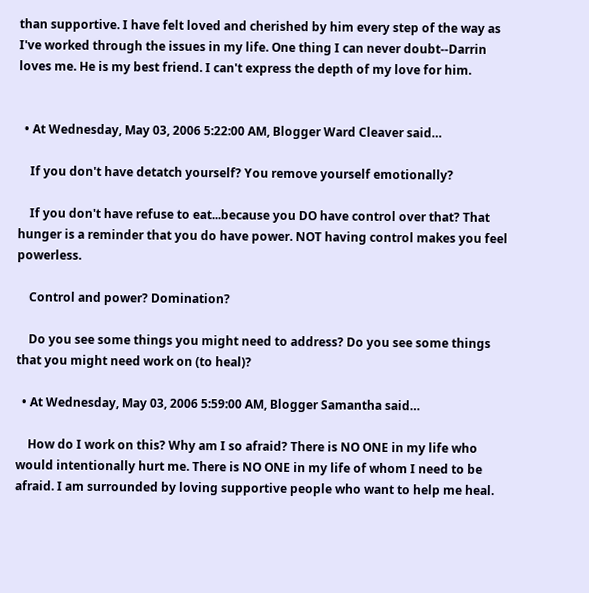than supportive. I have felt loved and cherished by him every step of the way as I've worked through the issues in my life. One thing I can never doubt--Darrin loves me. He is my best friend. I can't express the depth of my love for him.


  • At Wednesday, May 03, 2006 5:22:00 AM, Blogger Ward Cleaver said…

    If you don't have detatch yourself? You remove yourself emotionally?

    If you don't have refuse to eat...because you DO have control over that? That hunger is a reminder that you do have power. NOT having control makes you feel powerless.

    Control and power? Domination?

    Do you see some things you might need to address? Do you see some things that you might need work on (to heal)?

  • At Wednesday, May 03, 2006 5:59:00 AM, Blogger Samantha said…

    How do I work on this? Why am I so afraid? There is NO ONE in my life who would intentionally hurt me. There is NO ONE in my life of whom I need to be afraid. I am surrounded by loving supportive people who want to help me heal.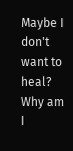Maybe I don't want to heal? Why am I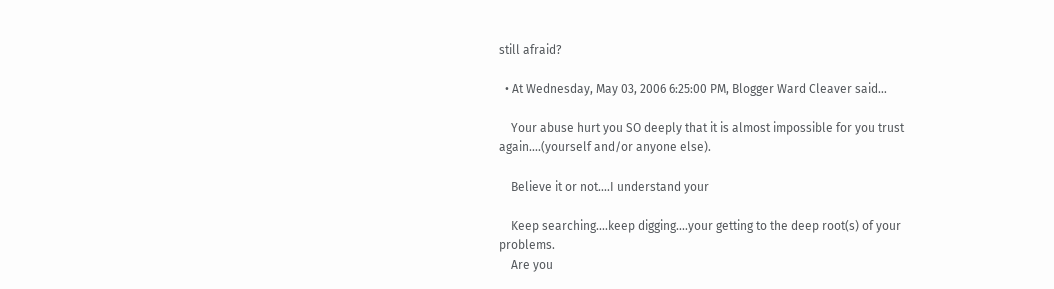still afraid?

  • At Wednesday, May 03, 2006 6:25:00 PM, Blogger Ward Cleaver said…

    Your abuse hurt you SO deeply that it is almost impossible for you trust again....(yourself and/or anyone else).

    Believe it or not....I understand your

    Keep searching....keep digging....your getting to the deep root(s) of your problems.
    Are you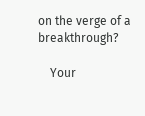on the verge of a breakthrough?

    Your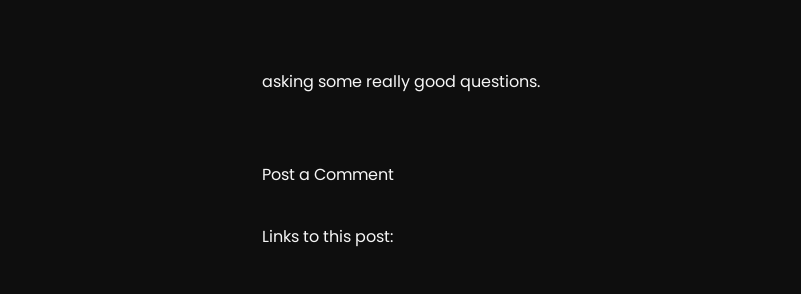asking some really good questions.


Post a Comment

Links to this post: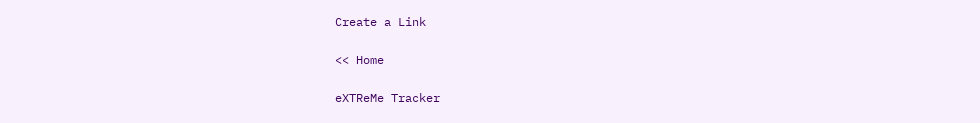Create a Link

<< Home

eXTReMe Tracker